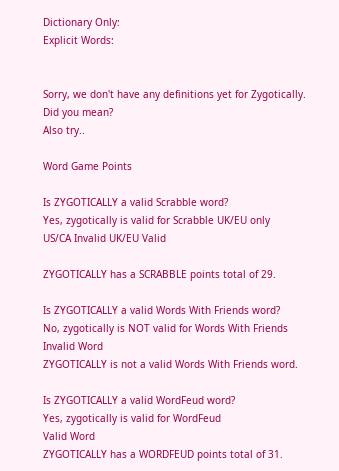Dictionary Only:
Explicit Words:


Sorry, we don't have any definitions yet for Zygotically.
Did you mean?
Also try..

Word Game Points

Is ZYGOTICALLY a valid Scrabble word?
Yes, zygotically is valid for Scrabble UK/EU only
US/CA Invalid UK/EU Valid

ZYGOTICALLY has a SCRABBLE points total of 29.

Is ZYGOTICALLY a valid Words With Friends word?
No, zygotically is NOT valid for Words With Friends
Invalid Word
ZYGOTICALLY is not a valid Words With Friends word.

Is ZYGOTICALLY a valid WordFeud word?
Yes, zygotically is valid for WordFeud
Valid Word
ZYGOTICALLY has a WORDFEUD points total of 31.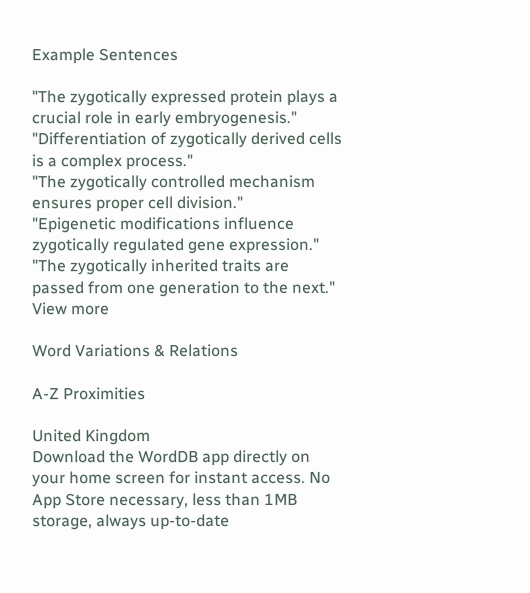Example Sentences

"The zygotically expressed protein plays a crucial role in early embryogenesis."
"Differentiation of zygotically derived cells is a complex process."
"The zygotically controlled mechanism ensures proper cell division."
"Epigenetic modifications influence zygotically regulated gene expression."
"The zygotically inherited traits are passed from one generation to the next."
View more

Word Variations & Relations

A-Z Proximities

United Kingdom
Download the WordDB app directly on your home screen for instant access. No App Store necessary, less than 1MB storage, always up-to-date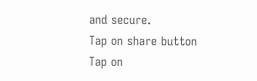and secure.
Tap on share button
Tap on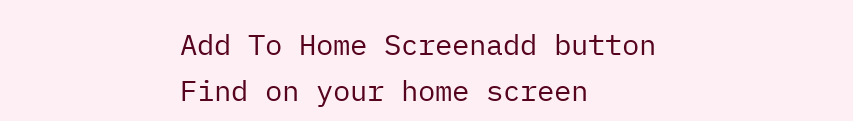Add To Home Screenadd button
Find on your home screen